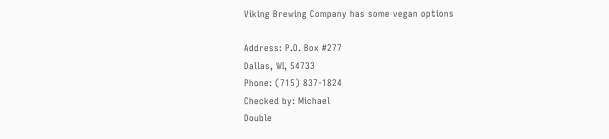Viking Brewing Company has some vegan options

Address: P.O. Box #277
Dallas, WI, 54733
Phone: (715) 837-1824
Checked by: Michael
Double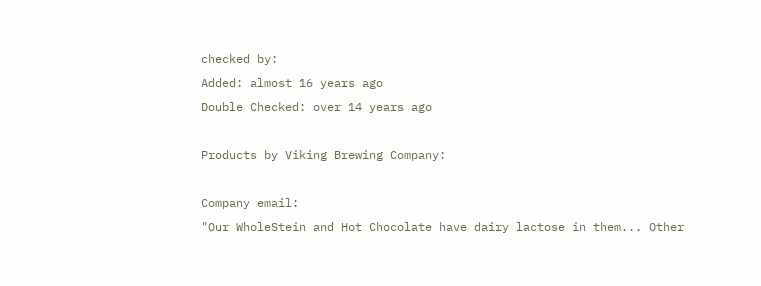checked by:
Added: almost 16 years ago
Double Checked: over 14 years ago

Products by Viking Brewing Company:

Company email:
"Our WholeStein and Hot Chocolate have dairy lactose in them... Other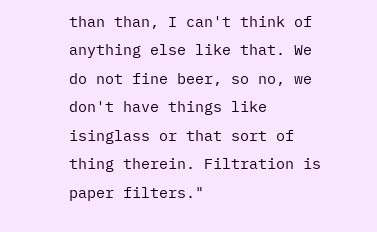than than, I can't think of anything else like that. We do not fine beer, so no, we don't have things like isinglass or that sort of thing therein. Filtration is paper filters."